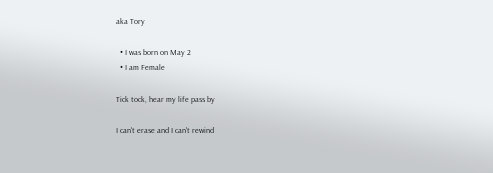aka Tory

  • I was born on May 2
  • I am Female

Tick tock, hear my life pass by

I can't erase and I can't rewind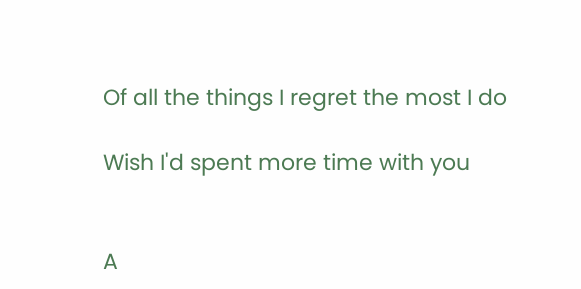Of all the things I regret the most I do

Wish I'd spent more time with you


A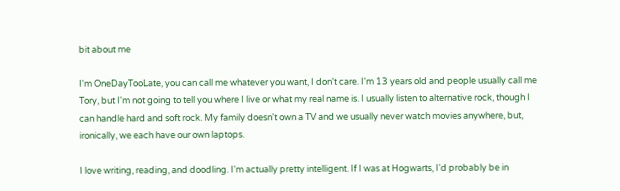bit about me

I'm OneDayTooLate, you can call me whatever you want, I don't care. I'm 13 years old and people usually call me Tory, but I'm not going to tell you where I live or what my real name is. I usually listen to alternative rock, though I can handle hard and soft rock. My family doesn't own a TV and we usually never watch movies anywhere, but, ironically, we each have our own laptops.

I love writing, reading, and doodling. I'm actually pretty intelligent. If I was at Hogwarts, I'd probably be in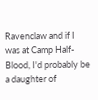Ravenclaw and if I was at Camp Half-Blood, I'd probably be a daughter of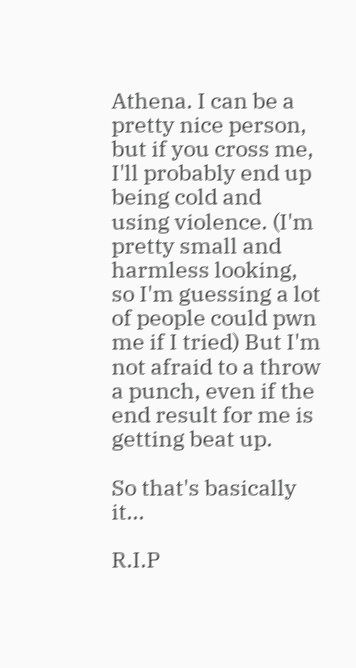Athena. I can be a pretty nice person, but if you cross me, I'll probably end up being cold and using violence. (I'm pretty small and harmless looking, so I'm guessing a lot of people could pwn me if I tried) But I'm not afraid to a throw a punch, even if the end result for me is getting beat up.

So that's basically it...

R.I.P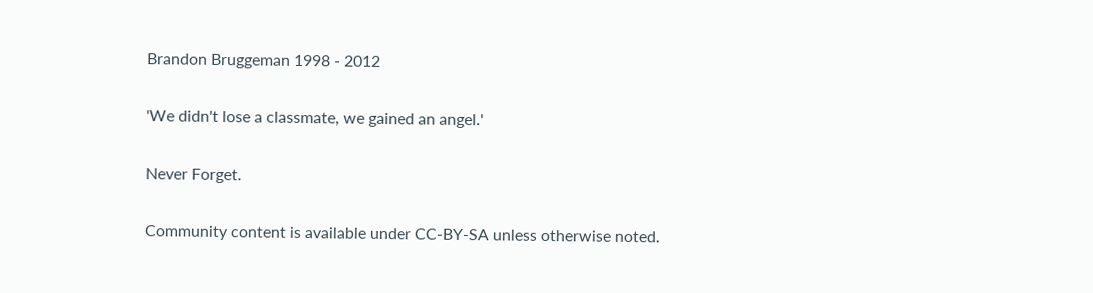Brandon Bruggeman 1998 - 2012

'We didn't lose a classmate, we gained an angel.'

Never Forget.

Community content is available under CC-BY-SA unless otherwise noted.